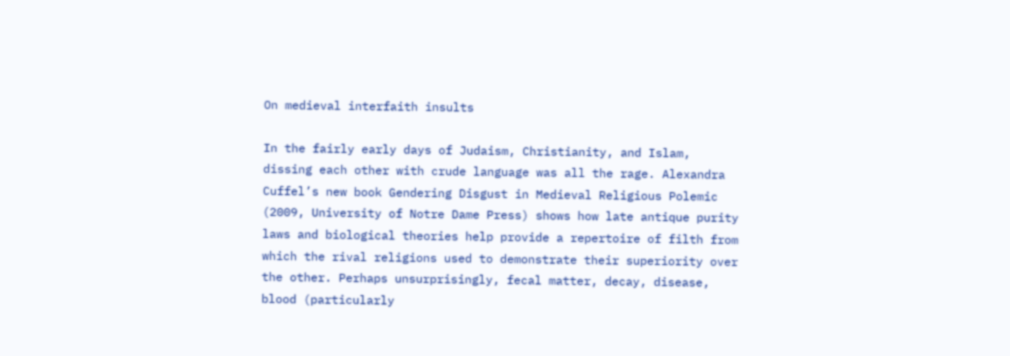On medieval interfaith insults

In the fairly early days of Judaism, Christianity, and Islam, dissing each other with crude language was all the rage. Alexandra Cuffel’s new book Gendering Disgust in Medieval Religious Polemic (2009, University of Notre Dame Press) shows how late antique purity laws and biological theories help provide a repertoire of filth from which the rival religions used to demonstrate their superiority over the other. Perhaps unsurprisingly, fecal matter, decay, disease, blood (particularly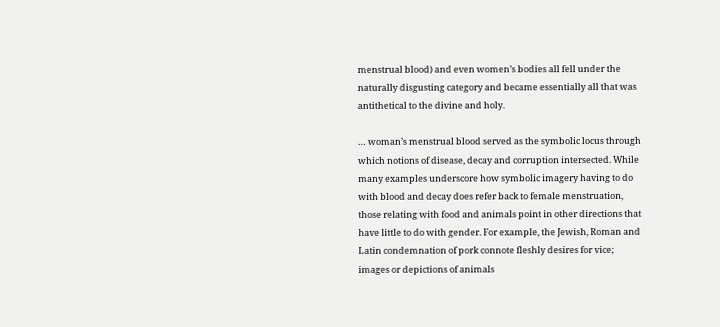menstrual blood) and even women’s bodies all fell under the naturally disgusting category and became essentially all that was antithetical to the divine and holy.

… woman’s menstrual blood served as the symbolic locus through which notions of disease, decay and corruption intersected. While many examples underscore how symbolic imagery having to do with blood and decay does refer back to female menstruation, those relating with food and animals point in other directions that have little to do with gender. For example, the Jewish, Roman and Latin condemnation of pork connote fleshly desires for vice; images or depictions of animals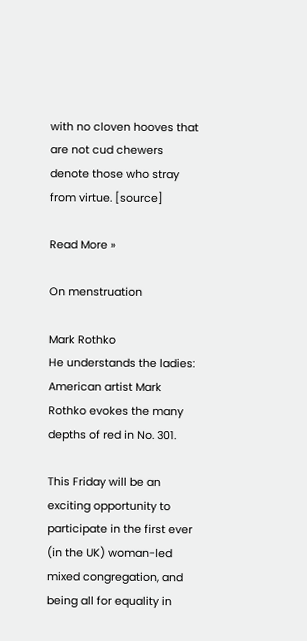with no cloven hooves that are not cud chewers denote those who stray from virtue. [source]

Read More »

On menstruation

Mark Rothko
He understands the ladies: American artist Mark Rothko evokes the many depths of red in No. 301.

This Friday will be an exciting opportunity to participate in the first ever (in the UK) woman-led mixed congregation, and being all for equality in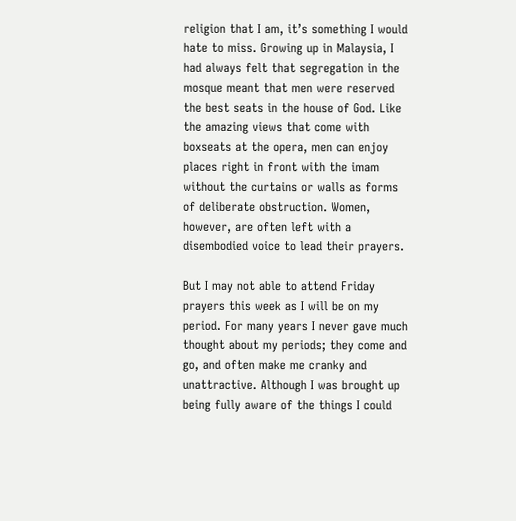religion that I am, it’s something I would hate to miss. Growing up in Malaysia, I had always felt that segregation in the mosque meant that men were reserved the best seats in the house of God. Like the amazing views that come with boxseats at the opera, men can enjoy places right in front with the imam without the curtains or walls as forms of deliberate obstruction. Women, however, are often left with a disembodied voice to lead their prayers.

But I may not able to attend Friday prayers this week as I will be on my period. For many years I never gave much thought about my periods; they come and go, and often make me cranky and unattractive. Although I was brought up being fully aware of the things I could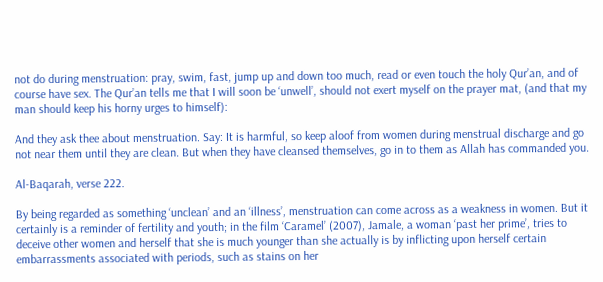not do during menstruation: pray, swim, fast, jump up and down too much, read or even touch the holy Qur’an, and of course have sex. The Qur’an tells me that I will soon be ‘unwell’, should not exert myself on the prayer mat, (and that my man should keep his horny urges to himself):

And they ask thee about menstruation. Say: It is harmful, so keep aloof from women during menstrual discharge and go not near them until they are clean. But when they have cleansed themselves, go in to them as Allah has commanded you.

Al-Baqarah, verse 222.

By being regarded as something ‘unclean’ and an ‘illness’, menstruation can come across as a weakness in women. But it certainly is a reminder of fertility and youth; in the film ‘Caramel’ (2007), Jamale, a woman ‘past her prime’, tries to deceive other women and herself that she is much younger than she actually is by inflicting upon herself certain embarrassments associated with periods, such as stains on her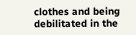clothes and being debilitated in the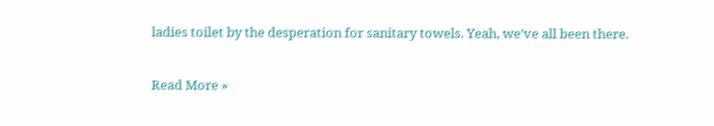ladies toilet by the desperation for sanitary towels. Yeah, we’ve all been there.

Read More »